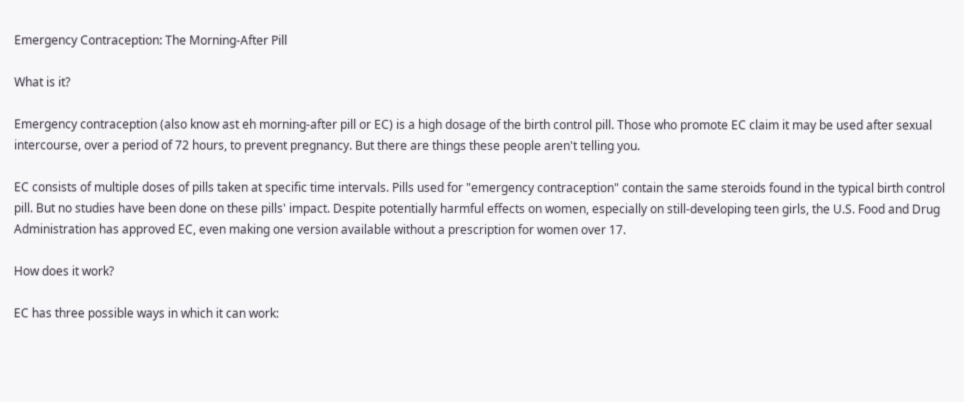Emergency Contraception: The Morning-After Pill

What is it?

Emergency contraception (also know ast eh morning-after pill or EC) is a high dosage of the birth control pill. Those who promote EC claim it may be used after sexual intercourse, over a period of 72 hours, to prevent pregnancy. But there are things these people aren't telling you.

EC consists of multiple doses of pills taken at specific time intervals. Pills used for "emergency contraception" contain the same steroids found in the typical birth control pill. But no studies have been done on these pills' impact. Despite potentially harmful effects on women, especially on still-developing teen girls, the U.S. Food and Drug Administration has approved EC, even making one version available without a prescription for women over 17.

How does it work?

EC has three possible ways in which it can work: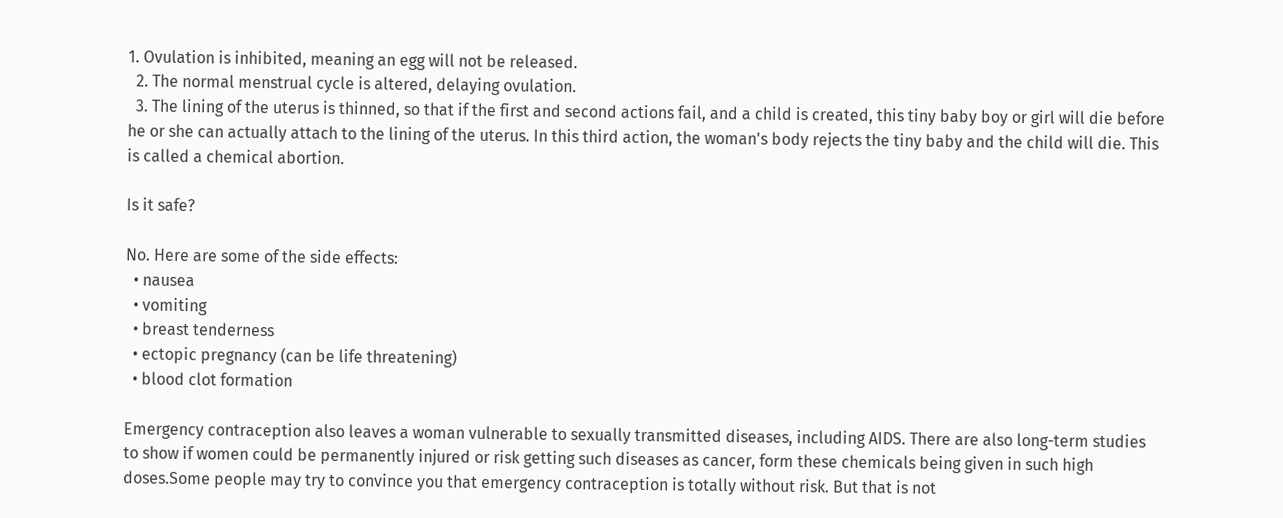1. Ovulation is inhibited, meaning an egg will not be released.
  2. The normal menstrual cycle is altered, delaying ovulation.
  3. The lining of the uterus is thinned, so that if the first and second actions fail, and a child is created, this tiny baby boy or girl will die before he or she can actually attach to the lining of the uterus. In this third action, the woman's body rejects the tiny baby and the child will die. This is called a chemical abortion.

Is it safe?

No. Here are some of the side effects:
  • nausea
  • vomiting
  • breast tenderness
  • ectopic pregnancy (can be life threatening)
  • blood clot formation

Emergency contraception also leaves a woman vulnerable to sexually transmitted diseases, including AIDS. There are also long-term studies to show if women could be permanently injured or risk getting such diseases as cancer, form these chemicals being given in such high doses.Some people may try to convince you that emergency contraception is totally without risk. But that is not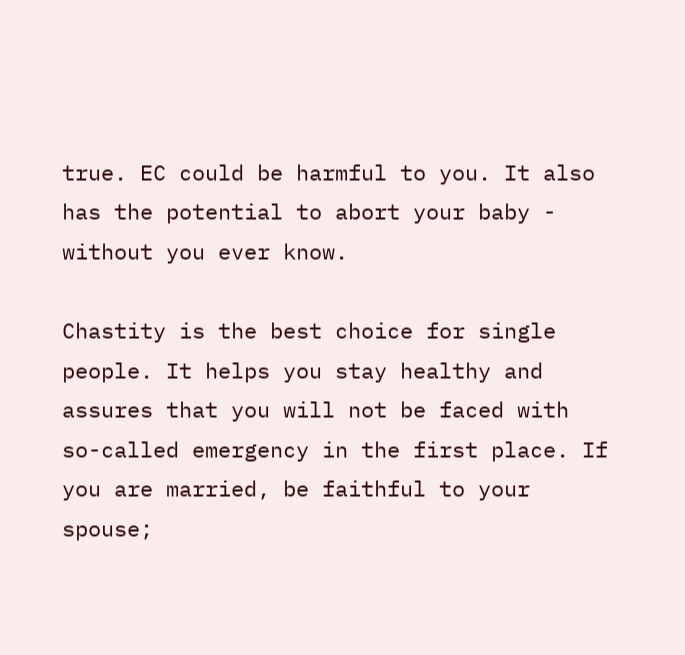true. EC could be harmful to you. It also has the potential to abort your baby - without you ever know.

Chastity is the best choice for single people. It helps you stay healthy and assures that you will not be faced with so-called emergency in the first place. If you are married, be faithful to your spouse;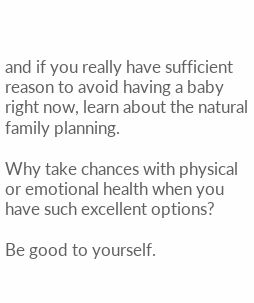and if you really have sufficient reason to avoid having a baby right now, learn about the natural family planning.

Why take chances with physical or emotional health when you have such excellent options?

Be good to yourself.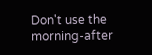Don't use the morning-after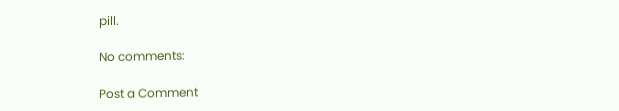pill.

No comments:

Post a Comment